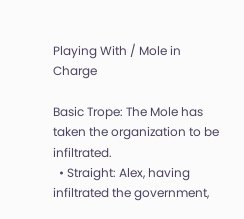Playing With / Mole in Charge

Basic Trope: The Mole has taken the organization to be infiltrated.
  • Straight: Alex, having infiltrated the government,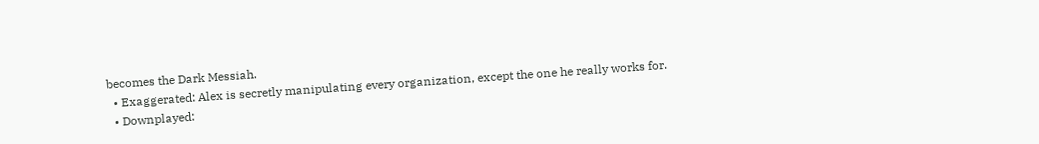becomes the Dark Messiah.
  • Exaggerated: Alex is secretly manipulating every organization, except the one he really works for.
  • Downplayed: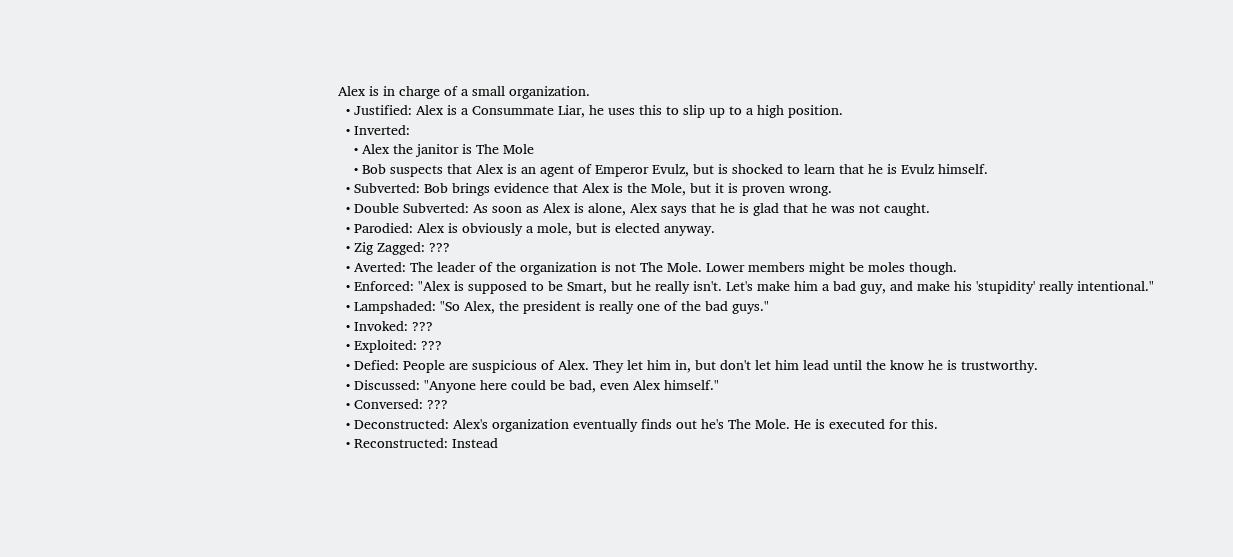Alex is in charge of a small organization.
  • Justified: Alex is a Consummate Liar, he uses this to slip up to a high position.
  • Inverted:
    • Alex the janitor is The Mole
    • Bob suspects that Alex is an agent of Emperor Evulz, but is shocked to learn that he is Evulz himself.
  • Subverted: Bob brings evidence that Alex is the Mole, but it is proven wrong.
  • Double Subverted: As soon as Alex is alone, Alex says that he is glad that he was not caught.
  • Parodied: Alex is obviously a mole, but is elected anyway.
  • Zig Zagged: ???
  • Averted: The leader of the organization is not The Mole. Lower members might be moles though.
  • Enforced: "Alex is supposed to be Smart, but he really isn't. Let's make him a bad guy, and make his 'stupidity' really intentional."
  • Lampshaded: "So Alex, the president is really one of the bad guys."
  • Invoked: ???
  • Exploited: ???
  • Defied: People are suspicious of Alex. They let him in, but don't let him lead until the know he is trustworthy.
  • Discussed: "Anyone here could be bad, even Alex himself."
  • Conversed: ???
  • Deconstructed: Alex's organization eventually finds out he's The Mole. He is executed for this.
  • Reconstructed: Instead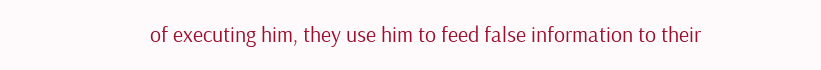of executing him, they use him to feed false information to their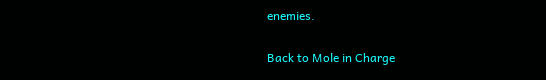enemies.

Back to Mole in Charge